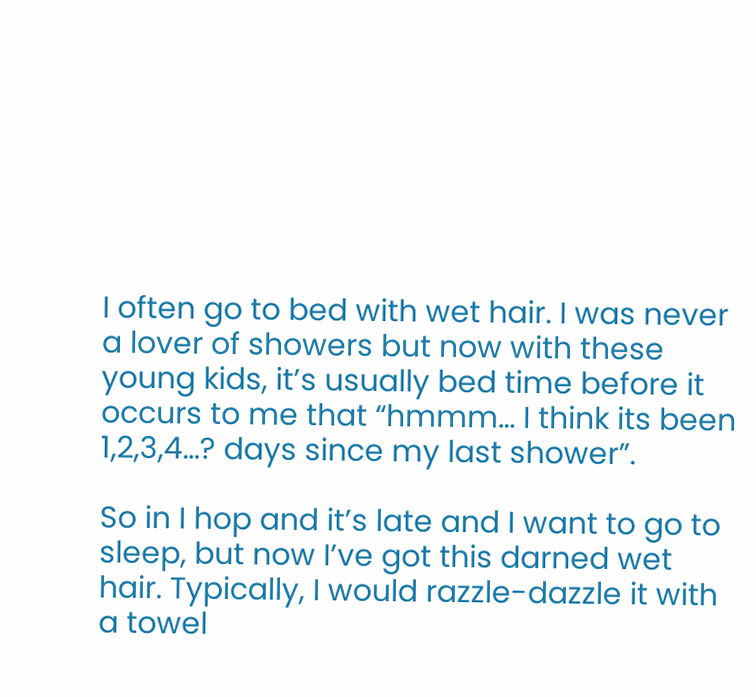I often go to bed with wet hair. I was never a lover of showers but now with these young kids, it’s usually bed time before it occurs to me that “hmmm… I think its been 1,2,3,4…? days since my last shower”.

So in I hop and it’s late and I want to go to sleep, but now I’ve got this darned wet hair. Typically, I would razzle-dazzle it with a towel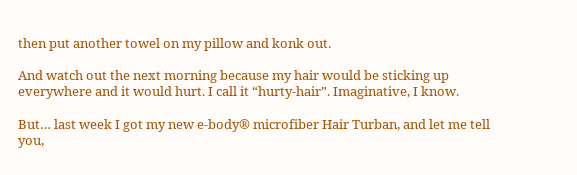then put another towel on my pillow and konk out.

And watch out the next morning because my hair would be sticking up everywhere and it would hurt. I call it “hurty-hair”. Imaginative, I know.

But… last week I got my new e-body® microfiber Hair Turban, and let me tell you,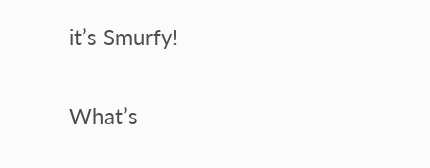it’s Smurfy!

What’s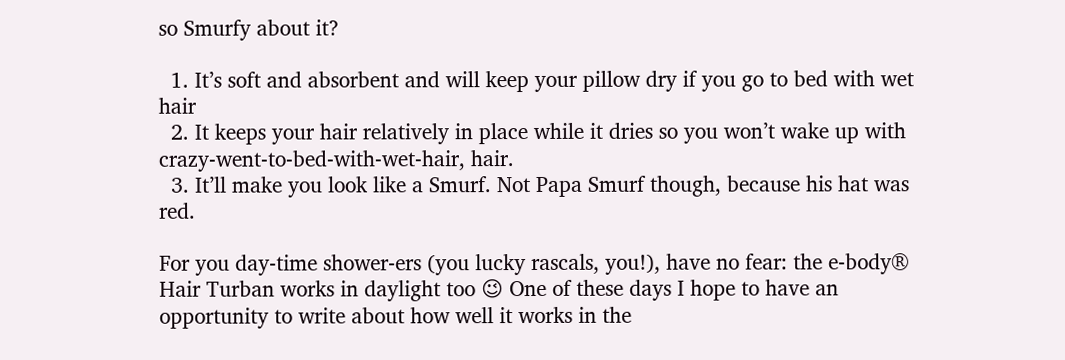so Smurfy about it?

  1. It’s soft and absorbent and will keep your pillow dry if you go to bed with wet hair
  2. It keeps your hair relatively in place while it dries so you won’t wake up with crazy-went-to-bed-with-wet-hair, hair.
  3. It’ll make you look like a Smurf. Not Papa Smurf though, because his hat was red.

For you day-time shower-ers (you lucky rascals, you!), have no fear: the e-body® Hair Turban works in daylight too 😉 One of these days I hope to have an opportunity to write about how well it works in the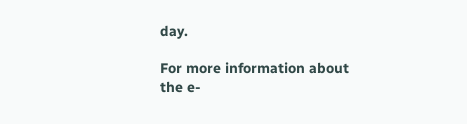day.

For more information about the e-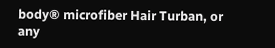body® microfiber Hair Turban, or any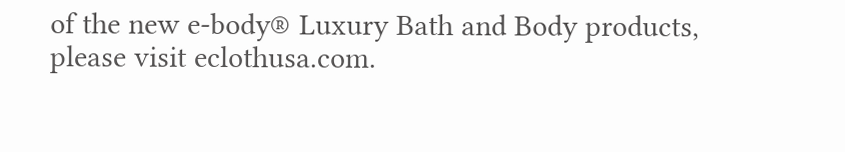of the new e-body® Luxury Bath and Body products, please visit eclothusa.com.